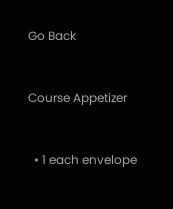Go Back


Course Appetizer


  • 1 each envelope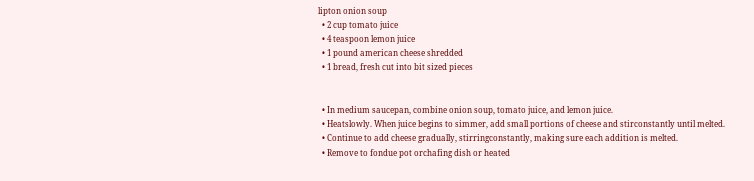lipton onion soup
  • 2 cup tomato juice
  • 4 teaspoon lemon juice
  • 1 pound american cheese shredded
  • 1 bread, fresh cut into bit sized pieces


  • In medium saucepan, combine onion soup, tomato juice, and lemon juice.
  • Heatslowly. When juice begins to simmer, add small portions of cheese and stirconstantly until melted.
  • Continue to add cheese gradually, stirringconstantly, making sure each addition is melted.
  • Remove to fondue pot orchafing dish or heated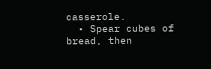casserole.
  • Spear cubes of bread, then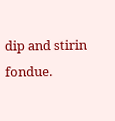dip and stirin fondue.